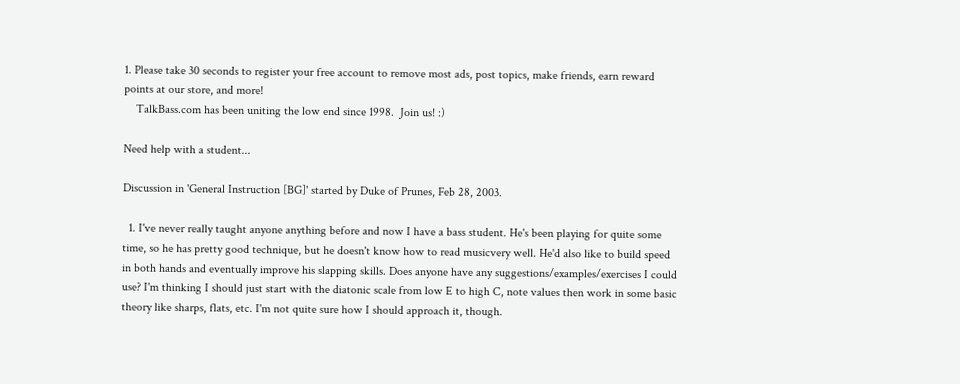1. Please take 30 seconds to register your free account to remove most ads, post topics, make friends, earn reward points at our store, and more!
    TalkBass.com has been uniting the low end since 1998.  Join us! :)

Need help with a student...

Discussion in 'General Instruction [BG]' started by Duke of Prunes, Feb 28, 2003.

  1. I've never really taught anyone anything before and now I have a bass student. He's been playing for quite some time, so he has pretty good technique, but he doesn't know how to read musicvery well. He'd also like to build speed in both hands and eventually improve his slapping skills. Does anyone have any suggestions/examples/exercises I could use? I'm thinking I should just start with the diatonic scale from low E to high C, note values then work in some basic theory like sharps, flats, etc. I'm not quite sure how I should approach it, though.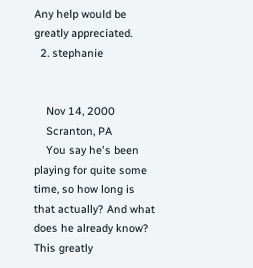Any help would be greatly appreciated.
  2. stephanie


    Nov 14, 2000
    Scranton, PA
    You say he's been playing for quite some time, so how long is that actually? And what does he already know? This greatly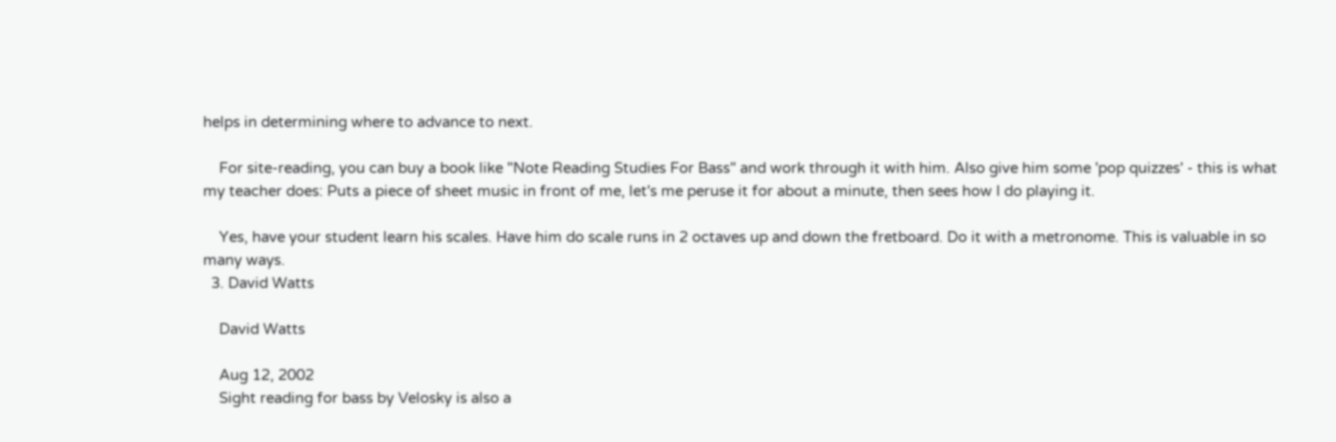helps in determining where to advance to next.

    For site-reading, you can buy a book like "Note Reading Studies For Bass" and work through it with him. Also give him some 'pop quizzes' - this is what my teacher does: Puts a piece of sheet music in front of me, let's me peruse it for about a minute, then sees how I do playing it.

    Yes, have your student learn his scales. Have him do scale runs in 2 octaves up and down the fretboard. Do it with a metronome. This is valuable in so many ways.
  3. David Watts

    David Watts

    Aug 12, 2002
    Sight reading for bass by Velosky is also a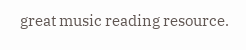great music reading resource.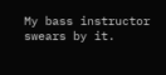My bass instructor swears by it.